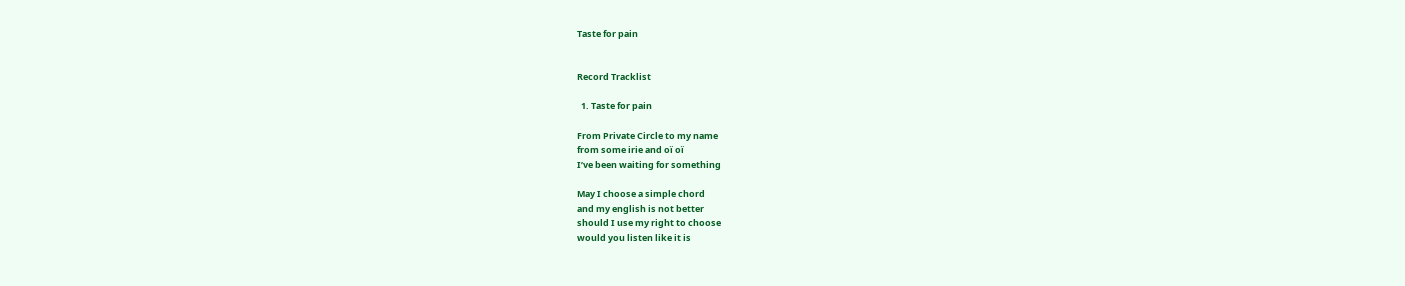Taste for pain


Record Tracklist

  1. Taste for pain

From Private Circle to my name
from some irie and oï oï
I’ve been waiting for something

May I choose a simple chord
and my english is not better
should I use my right to choose
would you listen like it is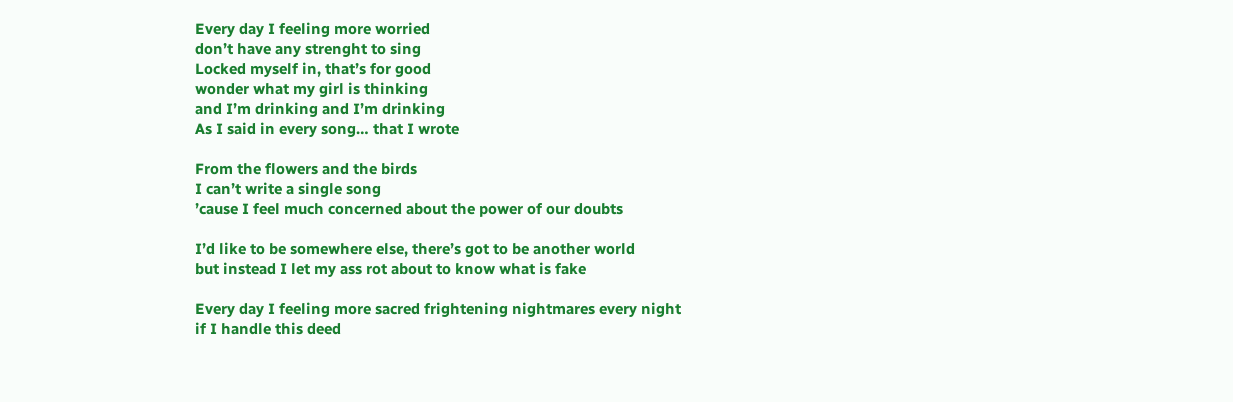Every day I feeling more worried
don’t have any strenght to sing
Locked myself in, that’s for good
wonder what my girl is thinking
and I’m drinking and I’m drinking
As I said in every song… that I wrote

From the flowers and the birds
I can’t write a single song
’cause I feel much concerned about the power of our doubts

I’d like to be somewhere else, there’s got to be another world
but instead I let my ass rot about to know what is fake

Every day I feeling more sacred frightening nightmares every night
if I handle this deed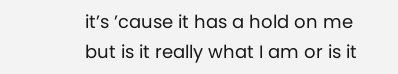it’s ’cause it has a hold on me
but is it really what I am or is it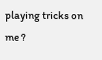playing tricks on me ?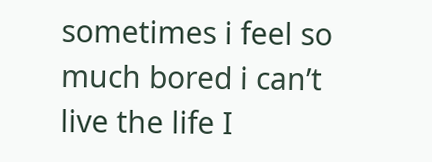sometimes i feel so much bored i can’t live the life I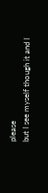please
but I see myself though it and I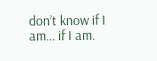don’t know if I am… if I am.